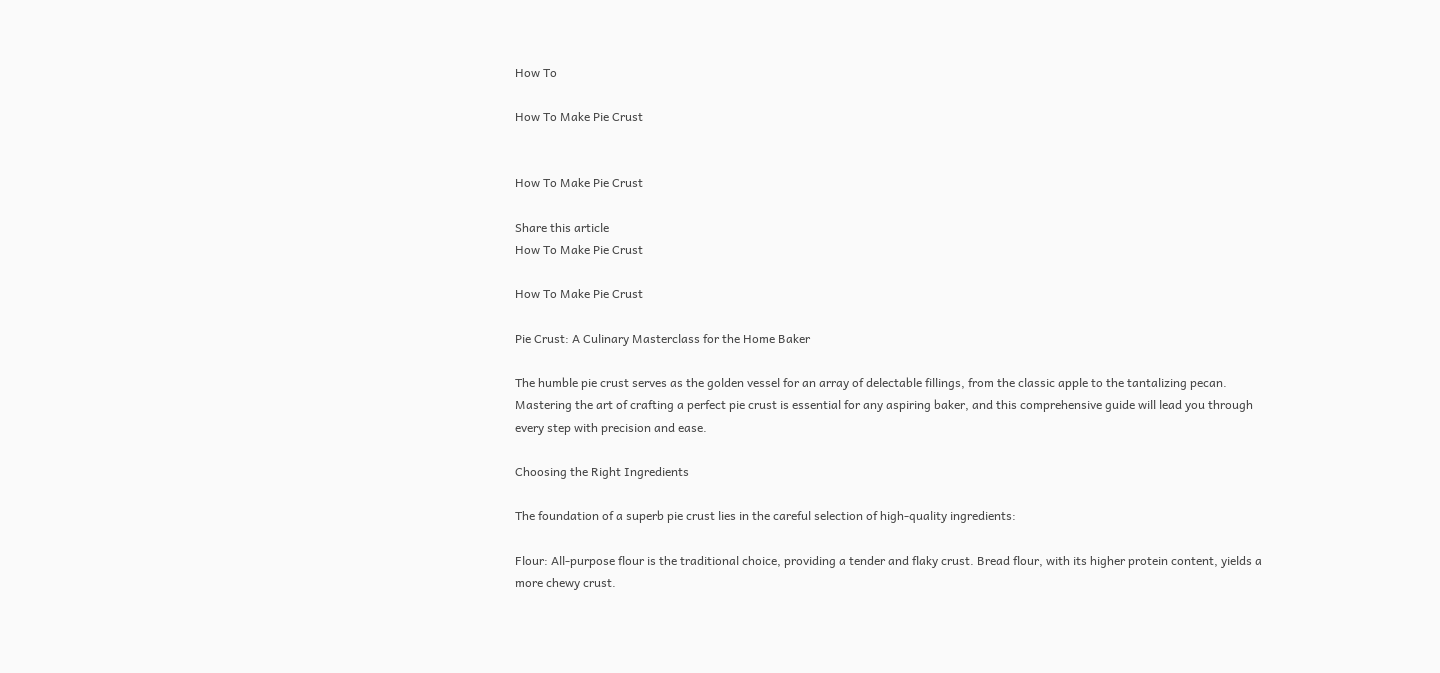How To

How To Make Pie Crust


How To Make Pie Crust

Share this article
How To Make Pie Crust

How To Make Pie Crust

Pie Crust: A Culinary Masterclass for the Home Baker

The humble pie crust serves as the golden vessel for an array of delectable fillings, from the classic apple to the tantalizing pecan. Mastering the art of crafting a perfect pie crust is essential for any aspiring baker, and this comprehensive guide will lead you through every step with precision and ease.

Choosing the Right Ingredients

The foundation of a superb pie crust lies in the careful selection of high-quality ingredients:

Flour: All-purpose flour is the traditional choice, providing a tender and flaky crust. Bread flour, with its higher protein content, yields a more chewy crust.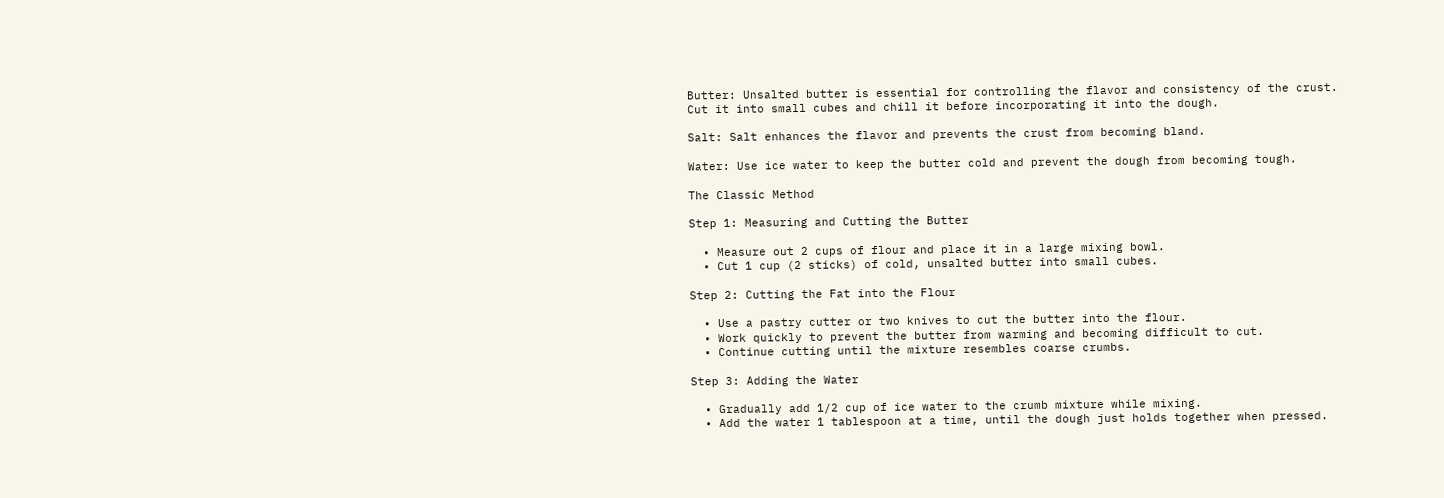Butter: Unsalted butter is essential for controlling the flavor and consistency of the crust. Cut it into small cubes and chill it before incorporating it into the dough.

Salt: Salt enhances the flavor and prevents the crust from becoming bland.

Water: Use ice water to keep the butter cold and prevent the dough from becoming tough.

The Classic Method

Step 1: Measuring and Cutting the Butter

  • Measure out 2 cups of flour and place it in a large mixing bowl.
  • Cut 1 cup (2 sticks) of cold, unsalted butter into small cubes.

Step 2: Cutting the Fat into the Flour

  • Use a pastry cutter or two knives to cut the butter into the flour.
  • Work quickly to prevent the butter from warming and becoming difficult to cut.
  • Continue cutting until the mixture resembles coarse crumbs.

Step 3: Adding the Water

  • Gradually add 1/2 cup of ice water to the crumb mixture while mixing.
  • Add the water 1 tablespoon at a time, until the dough just holds together when pressed.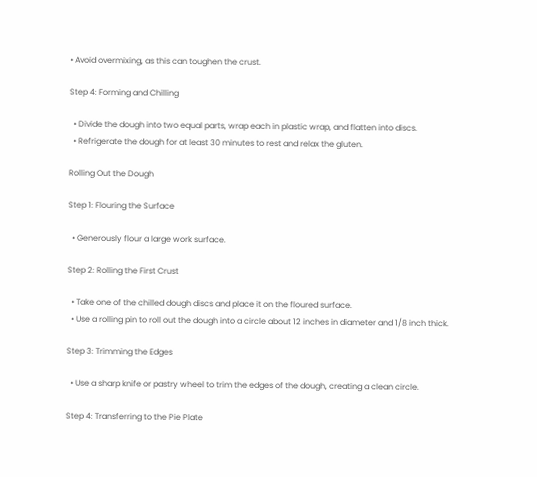• Avoid overmixing, as this can toughen the crust.

Step 4: Forming and Chilling

  • Divide the dough into two equal parts, wrap each in plastic wrap, and flatten into discs.
  • Refrigerate the dough for at least 30 minutes to rest and relax the gluten.

Rolling Out the Dough

Step 1: Flouring the Surface

  • Generously flour a large work surface.

Step 2: Rolling the First Crust

  • Take one of the chilled dough discs and place it on the floured surface.
  • Use a rolling pin to roll out the dough into a circle about 12 inches in diameter and 1/8 inch thick.

Step 3: Trimming the Edges

  • Use a sharp knife or pastry wheel to trim the edges of the dough, creating a clean circle.

Step 4: Transferring to the Pie Plate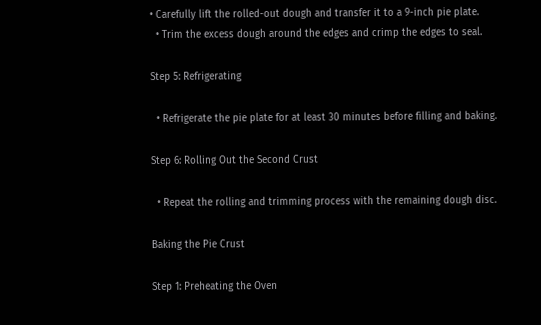• Carefully lift the rolled-out dough and transfer it to a 9-inch pie plate.
  • Trim the excess dough around the edges and crimp the edges to seal.

Step 5: Refrigerating

  • Refrigerate the pie plate for at least 30 minutes before filling and baking.

Step 6: Rolling Out the Second Crust

  • Repeat the rolling and trimming process with the remaining dough disc.

Baking the Pie Crust

Step 1: Preheating the Oven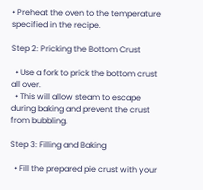• Preheat the oven to the temperature specified in the recipe.

Step 2: Pricking the Bottom Crust

  • Use a fork to prick the bottom crust all over.
  • This will allow steam to escape during baking and prevent the crust from bubbling.

Step 3: Filling and Baking

  • Fill the prepared pie crust with your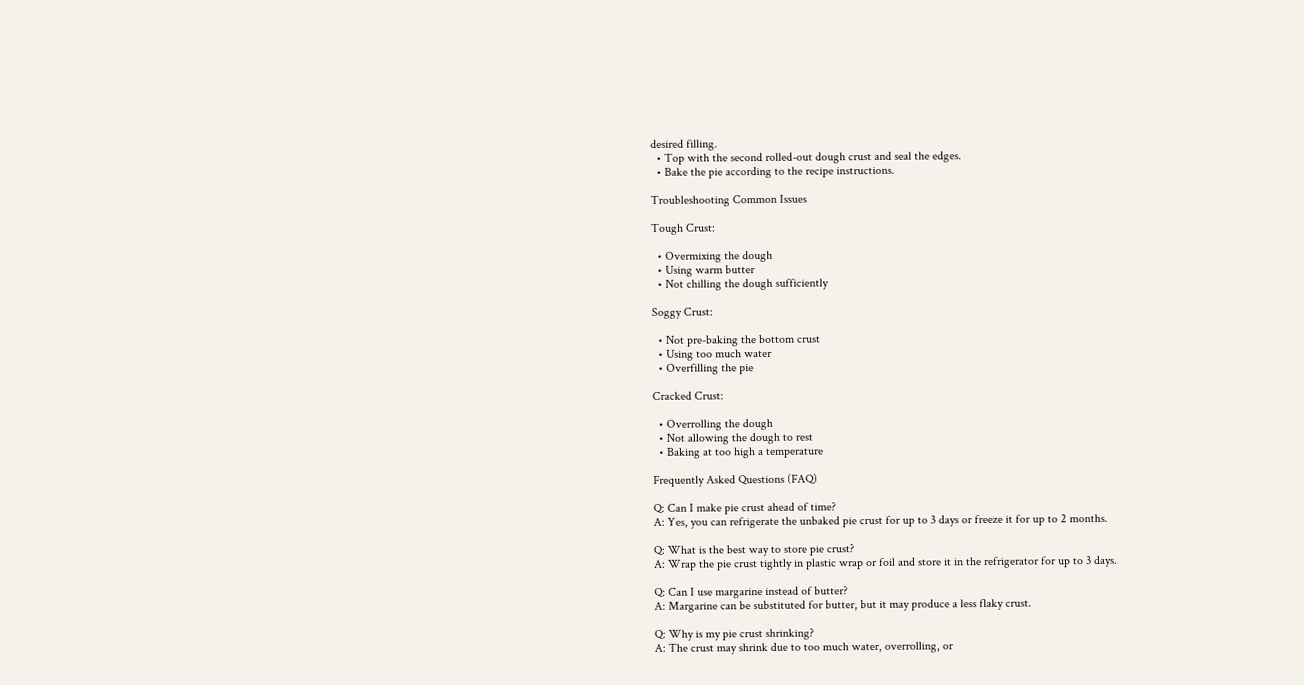desired filling.
  • Top with the second rolled-out dough crust and seal the edges.
  • Bake the pie according to the recipe instructions.

Troubleshooting Common Issues

Tough Crust:

  • Overmixing the dough
  • Using warm butter
  • Not chilling the dough sufficiently

Soggy Crust:

  • Not pre-baking the bottom crust
  • Using too much water
  • Overfilling the pie

Cracked Crust:

  • Overrolling the dough
  • Not allowing the dough to rest
  • Baking at too high a temperature

Frequently Asked Questions (FAQ)

Q: Can I make pie crust ahead of time?
A: Yes, you can refrigerate the unbaked pie crust for up to 3 days or freeze it for up to 2 months.

Q: What is the best way to store pie crust?
A: Wrap the pie crust tightly in plastic wrap or foil and store it in the refrigerator for up to 3 days.

Q: Can I use margarine instead of butter?
A: Margarine can be substituted for butter, but it may produce a less flaky crust.

Q: Why is my pie crust shrinking?
A: The crust may shrink due to too much water, overrolling, or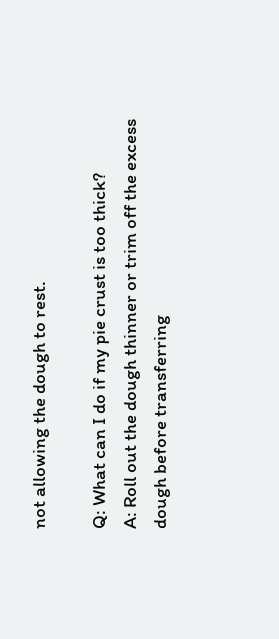not allowing the dough to rest.

Q: What can I do if my pie crust is too thick?
A: Roll out the dough thinner or trim off the excess dough before transferring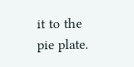it to the pie plate.